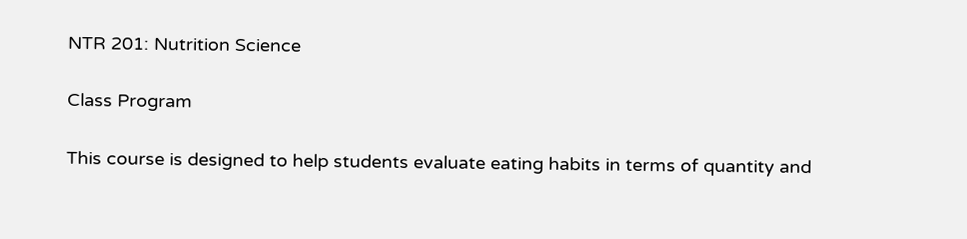NTR 201: Nutrition Science

Class Program

This course is designed to help students evaluate eating habits in terms of quantity and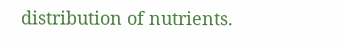distribution of nutrients.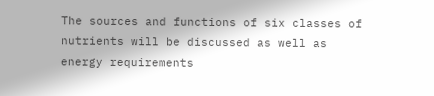The sources and functions of six classes of nutrients will be discussed as well as energy requirements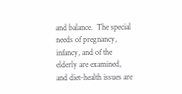and balance.  The special needs of pregnancy, infancy, and of the elderly are examined, and diet-health issues are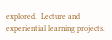explored.  Lecture and experiential learning projects.